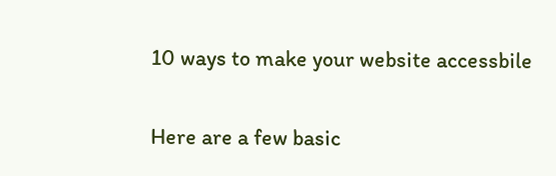10 ways to make your website accessbile

Here are a few basic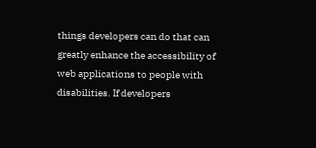things developers can do that can greatly enhance the accessibility of web applications to people with disabilities. If developers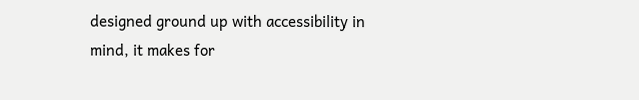designed ground up with accessibility in mind, it makes for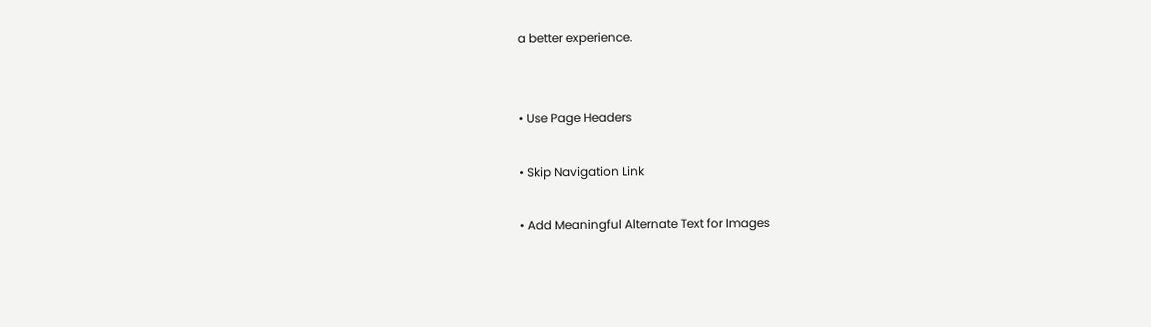a better experience.


• Use Page Headers

• Skip Navigation Link

• Add Meaningful Alternate Text for Images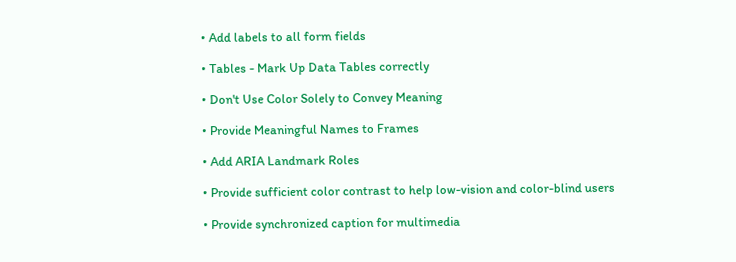• Add labels to all form fields

• Tables - Mark Up Data Tables correctly

• Don't Use Color Solely to Convey Meaning

• Provide Meaningful Names to Frames

• Add ARIA Landmark Roles

• Provide sufficient color contrast to help low-vision and color-blind users

• Provide synchronized caption for multimedia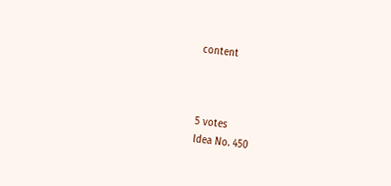content



5 votes
Idea No. 450